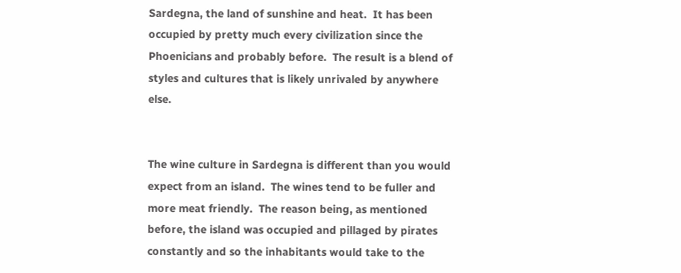Sardegna, the land of sunshine and heat.  It has been occupied by pretty much every civilization since the Phoenicians and probably before.  The result is a blend of styles and cultures that is likely unrivaled by anywhere else.


The wine culture in Sardegna is different than you would expect from an island.  The wines tend to be fuller and more meat friendly.  The reason being, as mentioned before, the island was occupied and pillaged by pirates constantly and so the inhabitants would take to the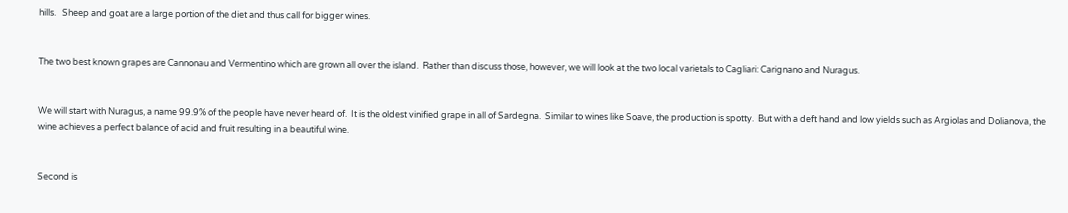hills.   Sheep and goat are a large portion of the diet and thus call for bigger wines.


The two best known grapes are Cannonau and Vermentino which are grown all over the island.  Rather than discuss those, however, we will look at the two local varietals to Cagliari: Carignano and Nuragus.


We will start with Nuragus, a name 99.9% of the people have never heard of.  It is the oldest vinified grape in all of Sardegna.  Similar to wines like Soave, the production is spotty.  But with a deft hand and low yields such as Argiolas and Dolianova, the wine achieves a perfect balance of acid and fruit resulting in a beautiful wine.


Second is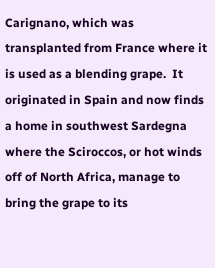Carignano, which was transplanted from France where it is used as a blending grape.  It originated in Spain and now finds a home in southwest Sardegna where the Sciroccos, or hot winds off of North Africa, manage to bring the grape to its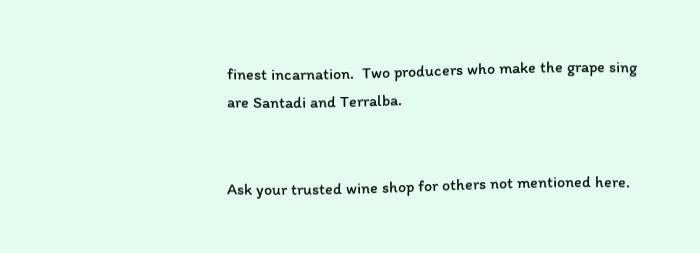finest incarnation.  Two producers who make the grape sing are Santadi and Terralba.


Ask your trusted wine shop for others not mentioned here.